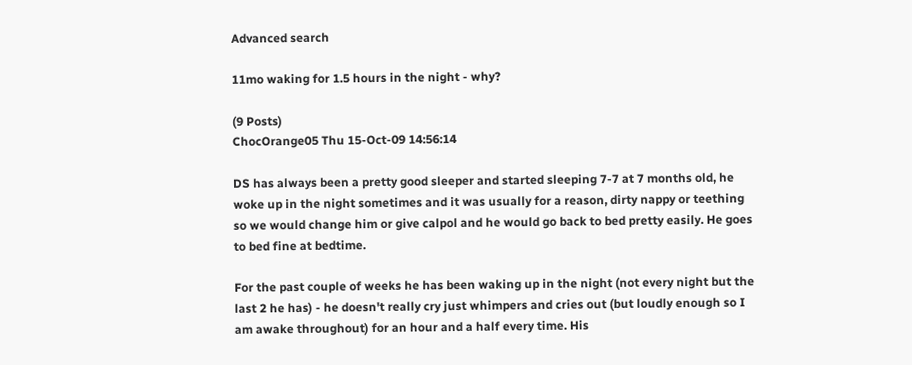Advanced search

11mo waking for 1.5 hours in the night - why?

(9 Posts)
ChocOrange05 Thu 15-Oct-09 14:56:14

DS has always been a pretty good sleeper and started sleeping 7-7 at 7 months old, he woke up in the night sometimes and it was usually for a reason, dirty nappy or teething so we would change him or give calpol and he would go back to bed pretty easily. He goes to bed fine at bedtime.

For the past couple of weeks he has been waking up in the night (not every night but the last 2 he has) - he doesn't really cry just whimpers and cries out (but loudly enough so I am awake throughout) for an hour and a half every time. His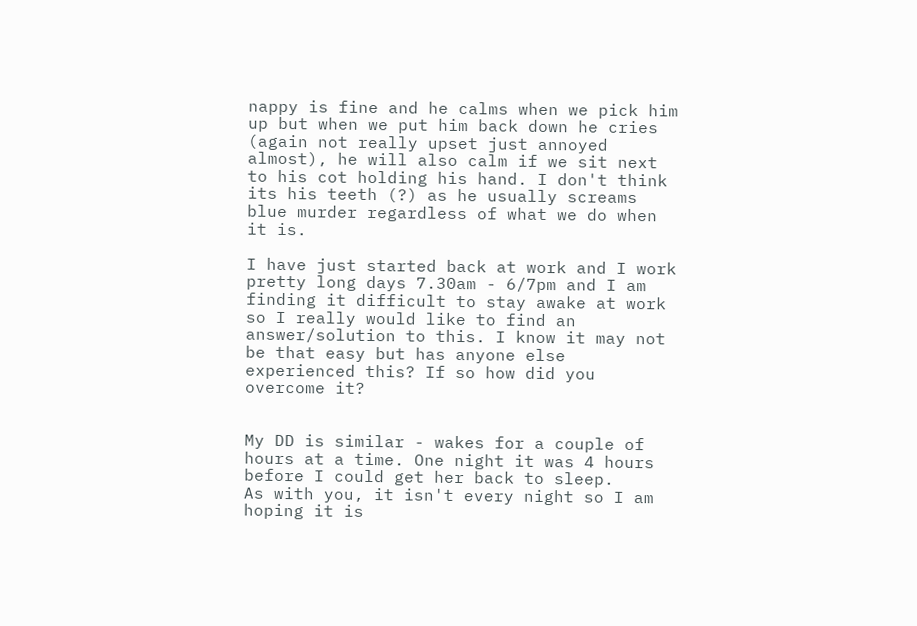nappy is fine and he calms when we pick him up but when we put him back down he cries (again not really upset just annoyed almost), he will also calm if we sit next to his cot holding his hand. I don't think its his teeth (?) as he usually screams blue murder regardless of what we do when it is.

I have just started back at work and I work pretty long days 7.30am - 6/7pm and I am finding it difficult to stay awake at work so I really would like to find an answer/solution to this. I know it may not be that easy but has anyone else experienced this? If so how did you overcome it?


My DD is similar - wakes for a couple of hours at a time. One night it was 4 hours before I could get her back to sleep.
As with you, it isn't every night so I am hoping it is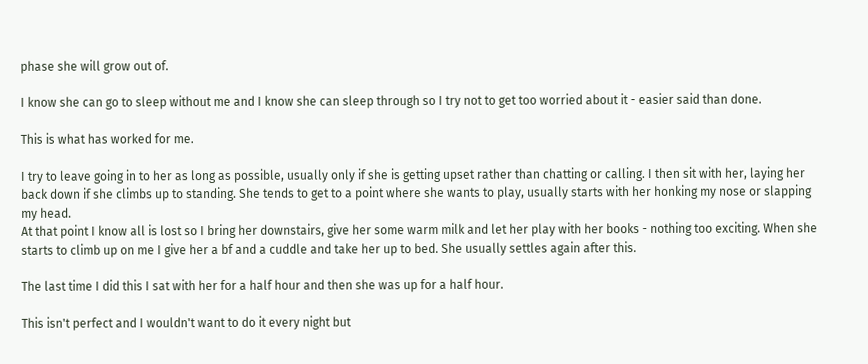phase she will grow out of.

I know she can go to sleep without me and I know she can sleep through so I try not to get too worried about it - easier said than done.

This is what has worked for me.

I try to leave going in to her as long as possible, usually only if she is getting upset rather than chatting or calling. I then sit with her, laying her back down if she climbs up to standing. She tends to get to a point where she wants to play, usually starts with her honking my nose or slapping my head.
At that point I know all is lost so I bring her downstairs, give her some warm milk and let her play with her books - nothing too exciting. When she starts to climb up on me I give her a bf and a cuddle and take her up to bed. She usually settles again after this.

The last time I did this I sat with her for a half hour and then she was up for a half hour.

This isn't perfect and I wouldn't want to do it every night but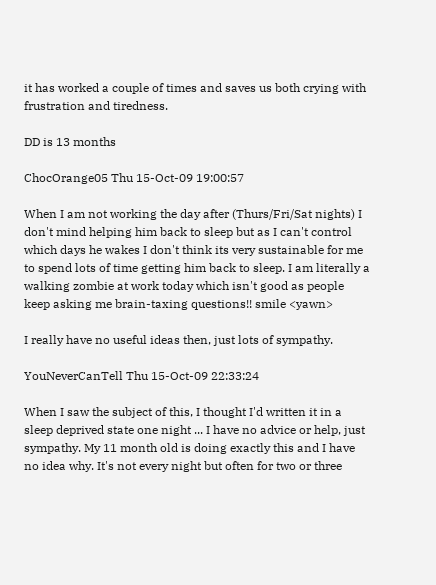it has worked a couple of times and saves us both crying with frustration and tiredness.

DD is 13 months

ChocOrange05 Thu 15-Oct-09 19:00:57

When I am not working the day after (Thurs/Fri/Sat nights) I don't mind helping him back to sleep but as I can't control which days he wakes I don't think its very sustainable for me to spend lots of time getting him back to sleep. I am literally a walking zombie at work today which isn't good as people keep asking me brain-taxing questions!! smile <yawn>

I really have no useful ideas then, just lots of sympathy.

YouNeverCanTell Thu 15-Oct-09 22:33:24

When I saw the subject of this, I thought I'd written it in a sleep deprived state one night ... I have no advice or help, just sympathy. My 11 month old is doing exactly this and I have no idea why. It's not every night but often for two or three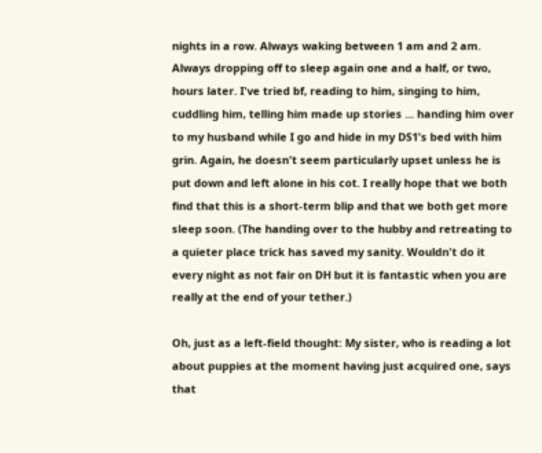nights in a row. Always waking between 1 am and 2 am. Always dropping off to sleep again one and a half, or two, hours later. I've tried bf, reading to him, singing to him, cuddling him, telling him made up stories ... handing him over to my husband while I go and hide in my DS1's bed with him grin. Again, he doesn't seem particularly upset unless he is put down and left alone in his cot. I really hope that we both find that this is a short-term blip and that we both get more sleep soon. (The handing over to the hubby and retreating to a quieter place trick has saved my sanity. Wouldn't do it every night as not fair on DH but it is fantastic when you are really at the end of your tether.)

Oh, just as a left-field thought: My sister, who is reading a lot about puppies at the moment having just acquired one, says that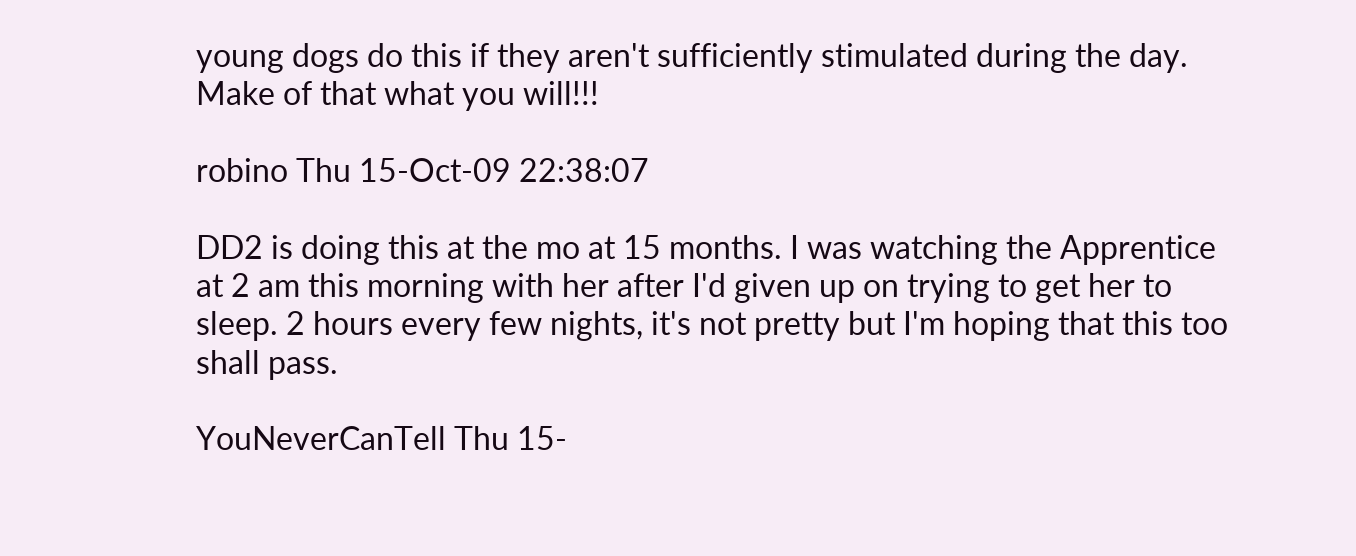young dogs do this if they aren't sufficiently stimulated during the day. Make of that what you will!!!

robino Thu 15-Oct-09 22:38:07

DD2 is doing this at the mo at 15 months. I was watching the Apprentice at 2 am this morning with her after I'd given up on trying to get her to sleep. 2 hours every few nights, it's not pretty but I'm hoping that this too shall pass.

YouNeverCanTell Thu 15-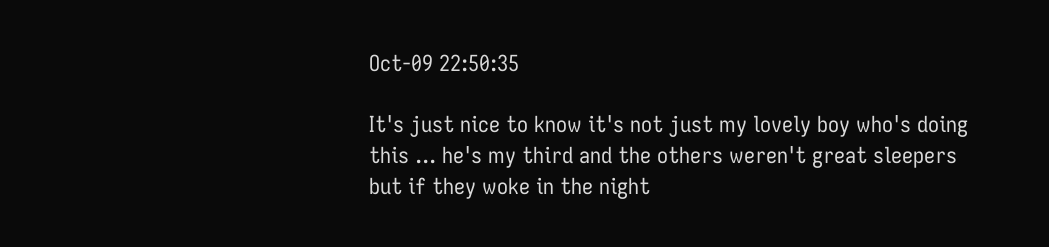Oct-09 22:50:35

It's just nice to know it's not just my lovely boy who's doing this ... he's my third and the others weren't great sleepers but if they woke in the night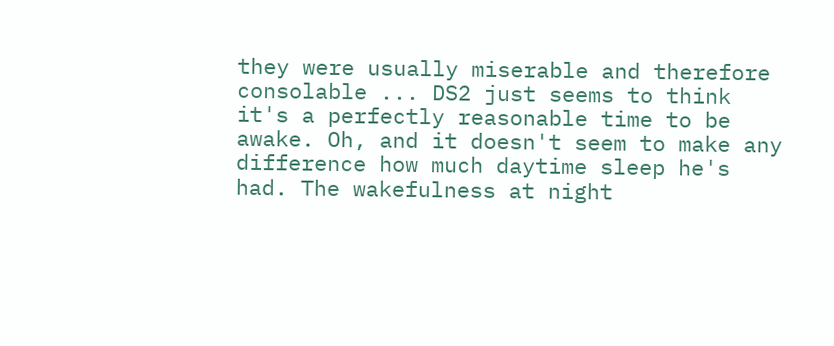they were usually miserable and therefore consolable ... DS2 just seems to think it's a perfectly reasonable time to be awake. Oh, and it doesn't seem to make any difference how much daytime sleep he's had. The wakefulness at night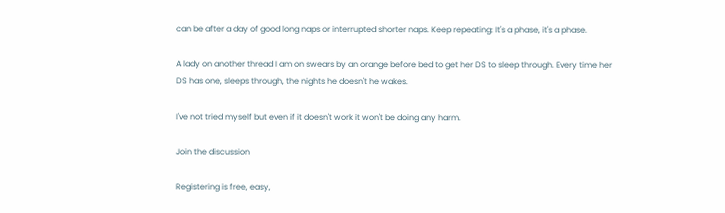can be after a day of good long naps or interrupted shorter naps. Keep repeating: It's a phase, it's a phase.

A lady on another thread I am on swears by an orange before bed to get her DS to sleep through. Every time her DS has one, sleeps through, the nights he doesn't he wakes.

I've not tried myself but even if it doesn't work it won't be doing any harm.

Join the discussion

Registering is free, easy,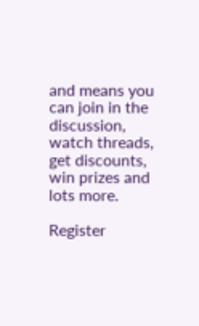and means you can join in the discussion, watch threads, get discounts, win prizes and lots more.

Register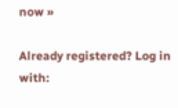now »

Already registered? Log in with: